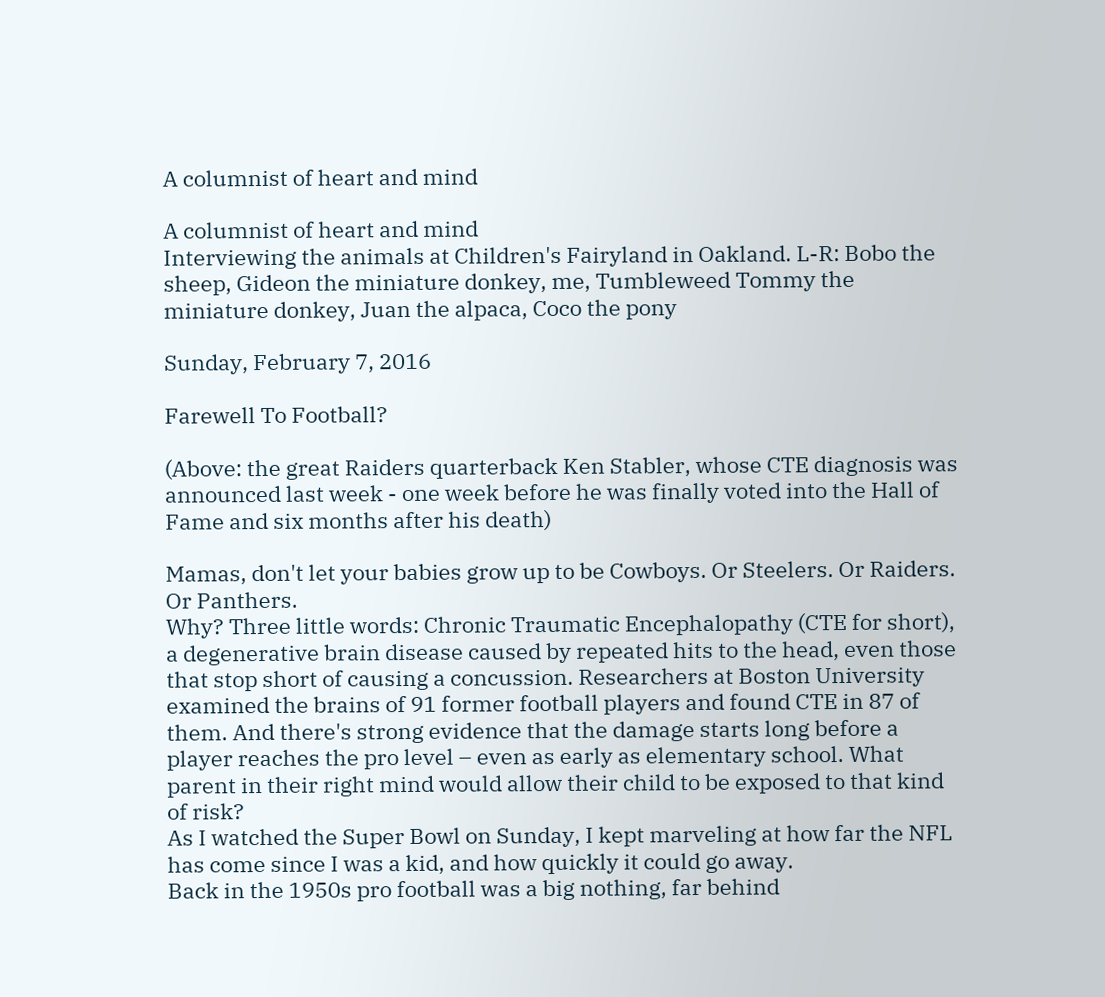A columnist of heart and mind

A columnist of heart and mind
Interviewing the animals at Children's Fairyland in Oakland. L-R: Bobo the sheep, Gideon the miniature donkey, me, Tumbleweed Tommy the miniature donkey, Juan the alpaca, Coco the pony

Sunday, February 7, 2016

Farewell To Football?

(Above: the great Raiders quarterback Ken Stabler, whose CTE diagnosis was announced last week - one week before he was finally voted into the Hall of Fame and six months after his death)

Mamas, don't let your babies grow up to be Cowboys. Or Steelers. Or Raiders. Or Panthers.
Why? Three little words: Chronic Traumatic Encephalopathy (CTE for short), a degenerative brain disease caused by repeated hits to the head, even those that stop short of causing a concussion. Researchers at Boston University examined the brains of 91 former football players and found CTE in 87 of them. And there's strong evidence that the damage starts long before a player reaches the pro level – even as early as elementary school. What parent in their right mind would allow their child to be exposed to that kind of risk?
As I watched the Super Bowl on Sunday, I kept marveling at how far the NFL has come since I was a kid, and how quickly it could go away.
Back in the 1950s pro football was a big nothing, far behind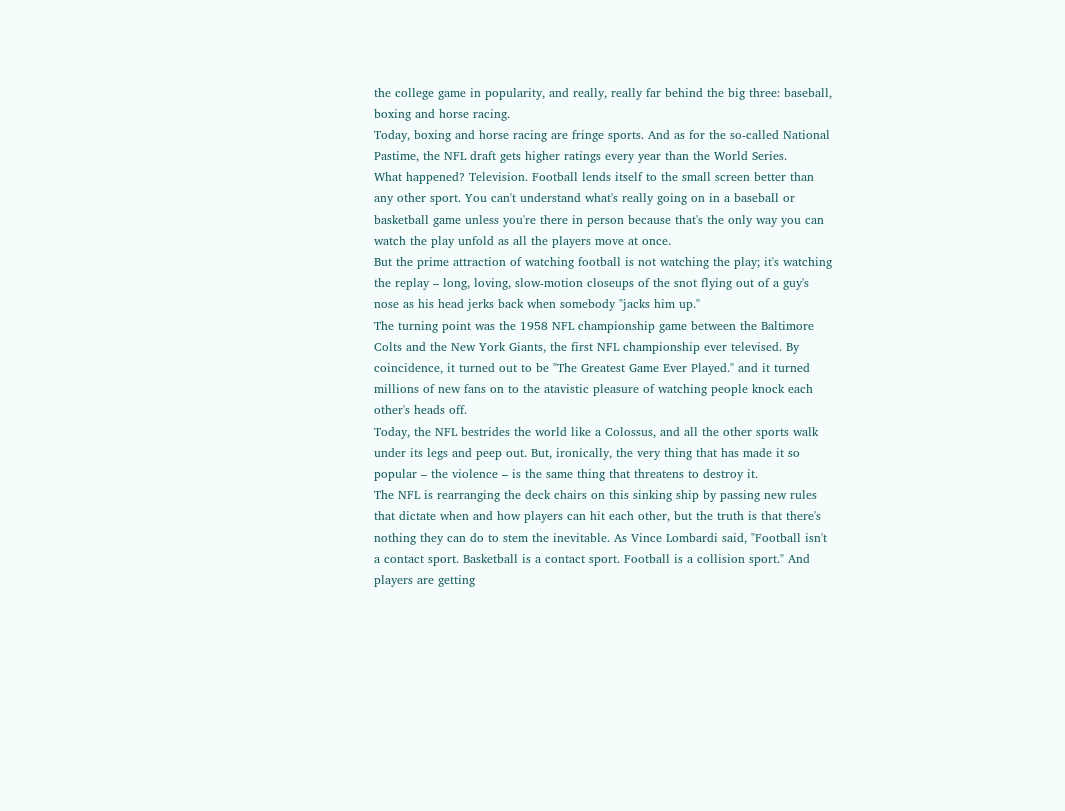the college game in popularity, and really, really far behind the big three: baseball, boxing and horse racing.
Today, boxing and horse racing are fringe sports. And as for the so-called National Pastime, the NFL draft gets higher ratings every year than the World Series.
What happened? Television. Football lends itself to the small screen better than any other sport. You can't understand what's really going on in a baseball or basketball game unless you're there in person because that's the only way you can watch the play unfold as all the players move at once.
But the prime attraction of watching football is not watching the play; it's watching the replay – long, loving, slow-motion closeups of the snot flying out of a guy's nose as his head jerks back when somebody "jacks him up."
The turning point was the 1958 NFL championship game between the Baltimore Colts and the New York Giants, the first NFL championship ever televised. By coincidence, it turned out to be "The Greatest Game Ever Played." and it turned millions of new fans on to the atavistic pleasure of watching people knock each other's heads off.
Today, the NFL bestrides the world like a Colossus, and all the other sports walk under its legs and peep out. But, ironically, the very thing that has made it so popular – the violence – is the same thing that threatens to destroy it.
The NFL is rearranging the deck chairs on this sinking ship by passing new rules that dictate when and how players can hit each other, but the truth is that there's nothing they can do to stem the inevitable. As Vince Lombardi said, "Football isn't a contact sport. Basketball is a contact sport. Football is a collision sport." And players are getting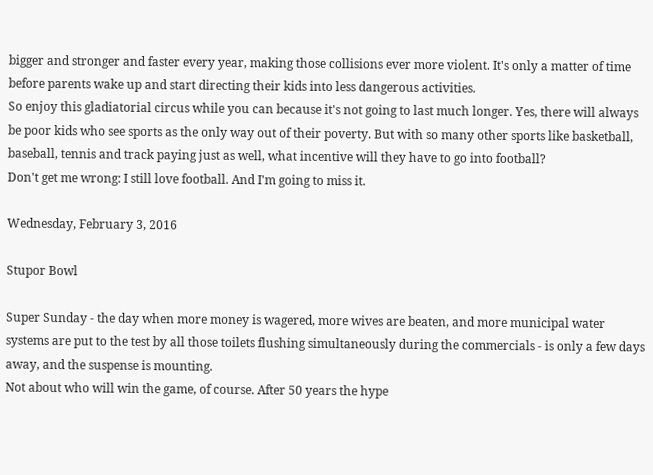bigger and stronger and faster every year, making those collisions ever more violent. It's only a matter of time before parents wake up and start directing their kids into less dangerous activities.
So enjoy this gladiatorial circus while you can because it's not going to last much longer. Yes, there will always be poor kids who see sports as the only way out of their poverty. But with so many other sports like basketball, baseball, tennis and track paying just as well, what incentive will they have to go into football?
Don't get me wrong: I still love football. And I'm going to miss it.

Wednesday, February 3, 2016

Stupor Bowl

Super Sunday - the day when more money is wagered, more wives are beaten, and more municipal water systems are put to the test by all those toilets flushing simultaneously during the commercials - is only a few days away, and the suspense is mounting.
Not about who will win the game, of course. After 50 years the hype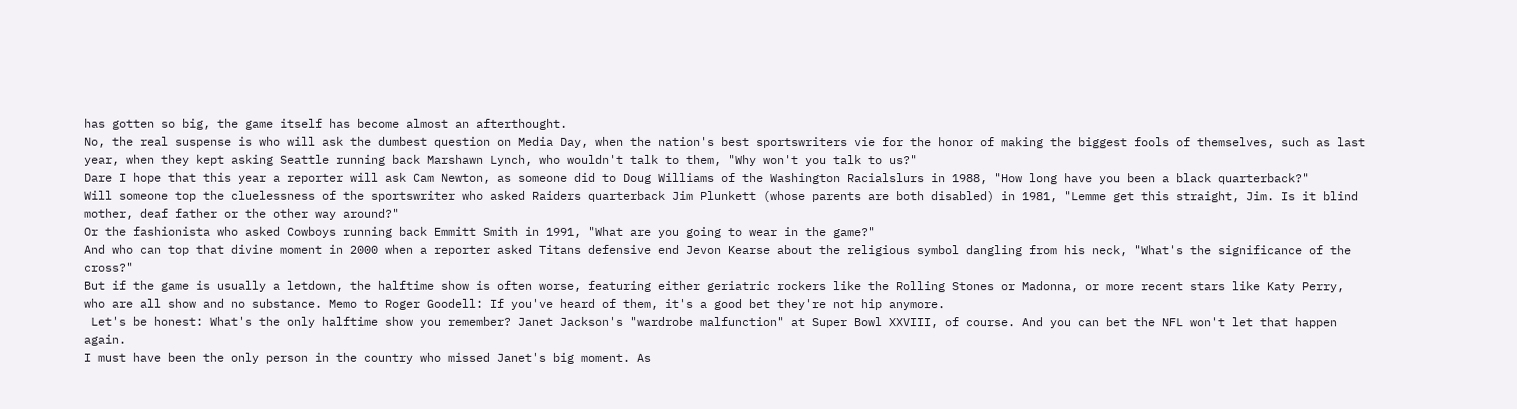has gotten so big, the game itself has become almost an afterthought.
No, the real suspense is who will ask the dumbest question on Media Day, when the nation's best sportswriters vie for the honor of making the biggest fools of themselves, such as last year, when they kept asking Seattle running back Marshawn Lynch, who wouldn't talk to them, "Why won't you talk to us?"
Dare I hope that this year a reporter will ask Cam Newton, as someone did to Doug Williams of the Washington Racialslurs in 1988, "How long have you been a black quarterback?"
Will someone top the cluelessness of the sportswriter who asked Raiders quarterback Jim Plunkett (whose parents are both disabled) in 1981, "Lemme get this straight, Jim. Is it blind mother, deaf father or the other way around?"
Or the fashionista who asked Cowboys running back Emmitt Smith in 1991, "What are you going to wear in the game?"
And who can top that divine moment in 2000 when a reporter asked Titans defensive end Jevon Kearse about the religious symbol dangling from his neck, "What's the significance of the cross?"
But if the game is usually a letdown, the halftime show is often worse, featuring either geriatric rockers like the Rolling Stones or Madonna, or more recent stars like Katy Perry, who are all show and no substance. Memo to Roger Goodell: If you've heard of them, it's a good bet they're not hip anymore.
 Let's be honest: What's the only halftime show you remember? Janet Jackson's "wardrobe malfunction" at Super Bowl XXVIII, of course. And you can bet the NFL won't let that happen again.
I must have been the only person in the country who missed Janet's big moment. As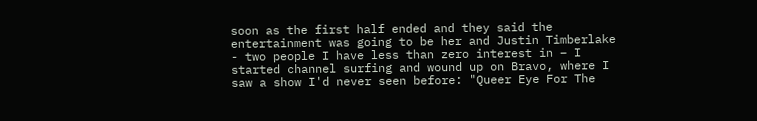soon as the first half ended and they said the entertainment was going to be her and Justin Timberlake - two people I have less than zero interest in – I started channel surfing and wound up on Bravo, where I saw a show I'd never seen before: "Queer Eye For The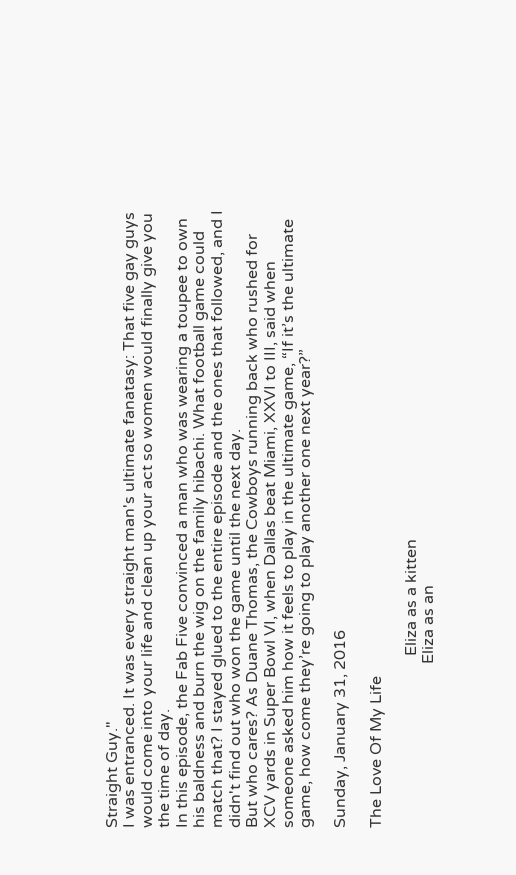Straight Guy."
I was entranced. It was every straight man's ultimate fanatasy: That five gay guys would come into your life and clean up your act so women would finally give you the time of day.
In this episode, the Fab Five convinced a man who was wearing a toupee to own his baldness and burn the wig on the family hibachi. What football game could match that? I stayed glued to the entire episode and the ones that followed, and I didn't find out who won the game until the next day.
But who cares? As Duane Thomas, the Cowboys running back who rushed for XCV yards in Super Bowl VI, when Dallas beat Miami, XXVI to III, said when someone asked him how it feels to play in the ultimate game, “If it’s the ultimate game, how come they’re going to play another one next year?”

Sunday, January 31, 2016

The Love Of My Life

                                           Eliza as a kitten
                                         Eliza as an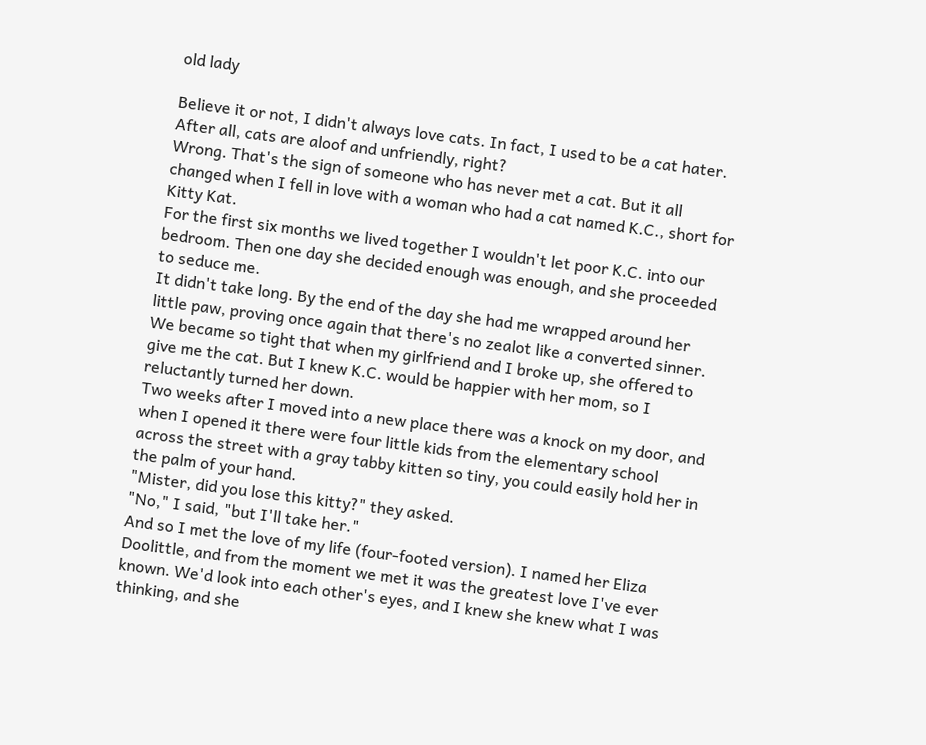old lady

Believe it or not, I didn't always love cats. In fact, I used to be a cat hater. After all, cats are aloof and unfriendly, right?
Wrong. That's the sign of someone who has never met a cat. But it all changed when I fell in love with a woman who had a cat named K.C., short for Kitty Kat.
For the first six months we lived together I wouldn't let poor K.C. into our bedroom. Then one day she decided enough was enough, and she proceeded to seduce me.
It didn't take long. By the end of the day she had me wrapped around her little paw, proving once again that there's no zealot like a converted sinner.
We became so tight that when my girlfriend and I broke up, she offered to give me the cat. But I knew K.C. would be happier with her mom, so I reluctantly turned her down.
Two weeks after I moved into a new place there was a knock on my door, and when I opened it there were four little kids from the elementary school across the street with a gray tabby kitten so tiny, you could easily hold her in the palm of your hand.
"Mister, did you lose this kitty?" they asked.
"No," I said, "but I'll take her."
And so I met the love of my life (four-footed version). I named her Eliza Doolittle, and from the moment we met it was the greatest love I've ever known. We'd look into each other's eyes, and I knew she knew what I was thinking, and she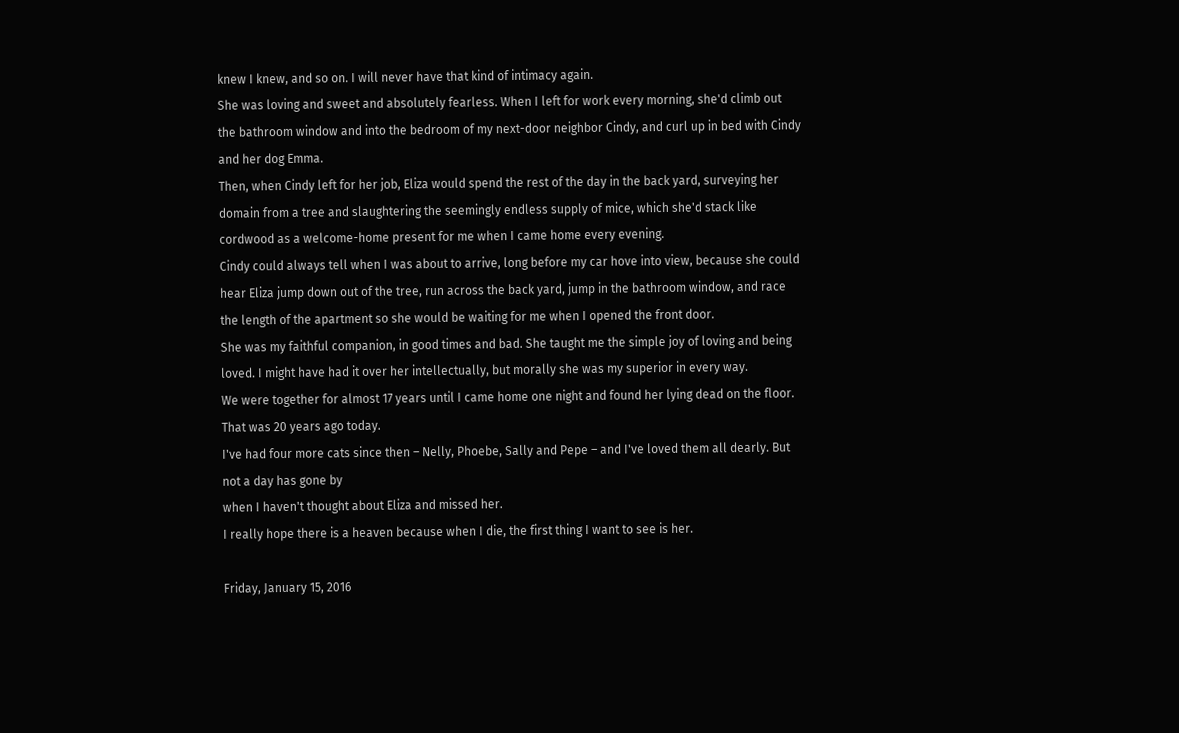knew I knew, and so on. I will never have that kind of intimacy again.
She was loving and sweet and absolutely fearless. When I left for work every morning, she'd climb out the bathroom window and into the bedroom of my next-door neighbor Cindy, and curl up in bed with Cindy and her dog Emma.
Then, when Cindy left for her job, Eliza would spend the rest of the day in the back yard, surveying her domain from a tree and slaughtering the seemingly endless supply of mice, which she'd stack like cordwood as a welcome-home present for me when I came home every evening.
Cindy could always tell when I was about to arrive, long before my car hove into view, because she could hear Eliza jump down out of the tree, run across the back yard, jump in the bathroom window, and race the length of the apartment so she would be waiting for me when I opened the front door.
She was my faithful companion, in good times and bad. She taught me the simple joy of loving and being loved. I might have had it over her intellectually, but morally she was my superior in every way.
We were together for almost 17 years until I came home one night and found her lying dead on the floor. That was 20 years ago today.
I've had four more cats since then – Nelly, Phoebe, Sally and Pepe – and I've loved them all dearly. But not a day has gone by
when I haven't thought about Eliza and missed her.
I really hope there is a heaven because when I die, the first thing I want to see is her.

Friday, January 15, 2016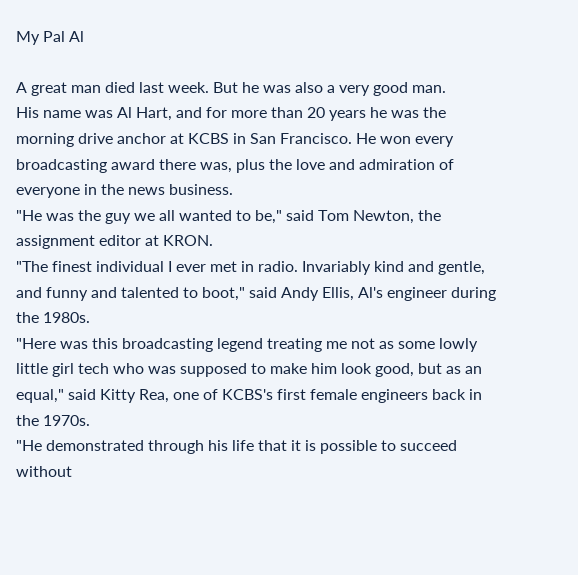My Pal Al

A great man died last week. But he was also a very good man.
His name was Al Hart, and for more than 20 years he was the morning drive anchor at KCBS in San Francisco. He won every broadcasting award there was, plus the love and admiration of everyone in the news business.
"He was the guy we all wanted to be," said Tom Newton, the assignment editor at KRON.
"The finest individual I ever met in radio. Invariably kind and gentle, and funny and talented to boot," said Andy Ellis, Al's engineer during the 1980s.
"Here was this broadcasting legend treating me not as some lowly little girl tech who was supposed to make him look good, but as an equal," said Kitty Rea, one of KCBS's first female engineers back in the 1970s.
"He demonstrated through his life that it is possible to succeed without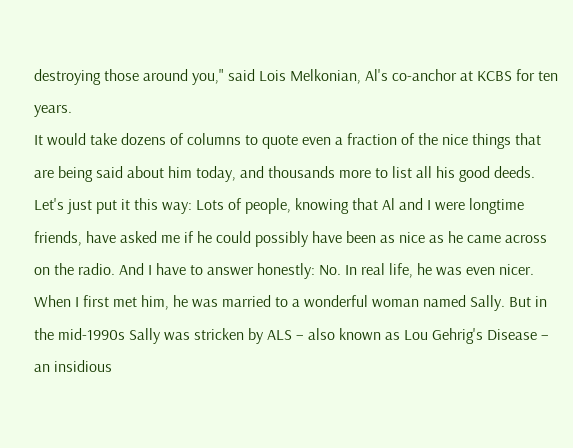destroying those around you," said Lois Melkonian, Al's co-anchor at KCBS for ten years.
It would take dozens of columns to quote even a fraction of the nice things that are being said about him today, and thousands more to list all his good deeds. Let's just put it this way: Lots of people, knowing that Al and I were longtime friends, have asked me if he could possibly have been as nice as he came across on the radio. And I have to answer honestly: No. In real life, he was even nicer.
When I first met him, he was married to a wonderful woman named Sally. But in the mid-1990s Sally was stricken by ALS – also known as Lou Gehrig's Disease – an insidious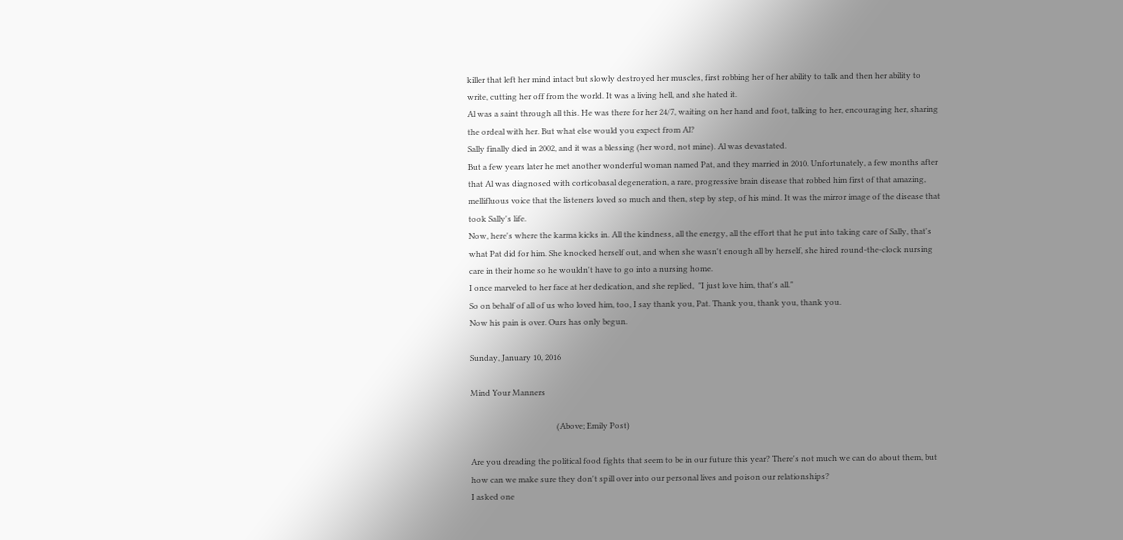killer that left her mind intact but slowly destroyed her muscles, first robbing her of her ability to talk and then her ability to write, cutting her off from the world. It was a living hell, and she hated it.
Al was a saint through all this. He was there for her 24/7, waiting on her hand and foot, talking to her, encouraging her, sharing the ordeal with her. But what else would you expect from Al?
Sally finally died in 2002, and it was a blessing (her word, not mine). Al was devastated.
But a few years later he met another wonderful woman named Pat, and they married in 2010. Unfortunately, a few months after that Al was diagnosed with corticobasal degeneration, a rare, progressive brain disease that robbed him first of that amazing, mellifluous voice that the listeners loved so much and then, step by step, of his mind. It was the mirror image of the disease that took Sally's life.
Now, here's where the karma kicks in. All the kindness, all the energy, all the effort that he put into taking care of Sally, that's what Pat did for him. She knocked herself out, and when she wasn't enough all by herself, she hired round-the-clock nursing care in their home so he wouldn't have to go into a nursing home.
I once marveled to her face at her dedication, and she replied,  "I just love him, that's all."
So on behalf of all of us who loved him, too, I say thank you, Pat. Thank you, thank you, thank you.
Now his pain is over. Ours has only begun.

Sunday, January 10, 2016

Mind Your Manners

                                           (Above; Emily Post)

Are you dreading the political food fights that seem to be in our future this year? There's not much we can do about them, but how can we make sure they don't spill over into our personal lives and poison our relationships?
I asked one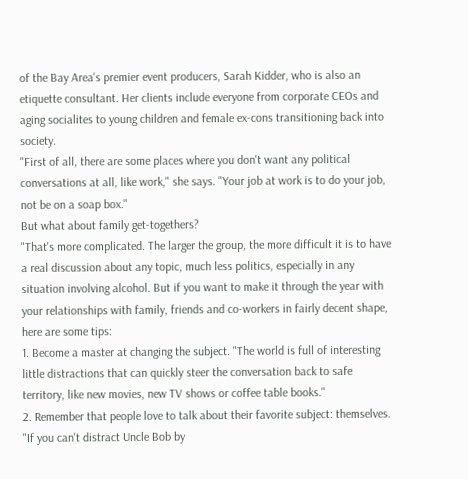of the Bay Area's premier event producers, Sarah Kidder, who is also an etiquette consultant. Her clients include everyone from corporate CEOs and aging socialites to young children and female ex-cons transitioning back into society.
"First of all, there are some places where you don't want any political conversations at all, like work," she says. "Your job at work is to do your job, not be on a soap box."
But what about family get-togethers?
"That's more complicated. The larger the group, the more difficult it is to have a real discussion about any topic, much less politics, especially in any situation involving alcohol. But if you want to make it through the year with your relationships with family, friends and co-workers in fairly decent shape, here are some tips:
1. Become a master at changing the subject. "The world is full of interesting little distractions that can quickly steer the conversation back to safe territory, like new movies, new TV shows or coffee table books."
2. Remember that people love to talk about their favorite subject: themselves. "If you can't distract Uncle Bob by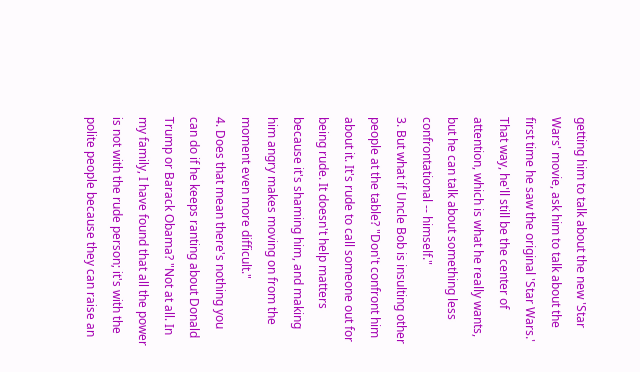getting him to talk about the new 'Star Wars' movie, ask him to talk about the first time he saw the original 'Star Wars.' That way, he'll still be the center of attention, which is what he really wants, but he can talk about something less confrontational -- himself."
3. But what if Uncle Bob is insulting other people at the table? "Don't confront him about it. It's rude to call someone out for being rude. It doesn't help matters because it's shaming him, and making him angry makes moving on from the moment even more difficult."
4. Does that mean there's nothing you can do if he keeps ranting about Donald Trump or Barack Obama? "Not at all. In my family, I have found that all the power is not with the rude person; it's with the polite people because they can raise an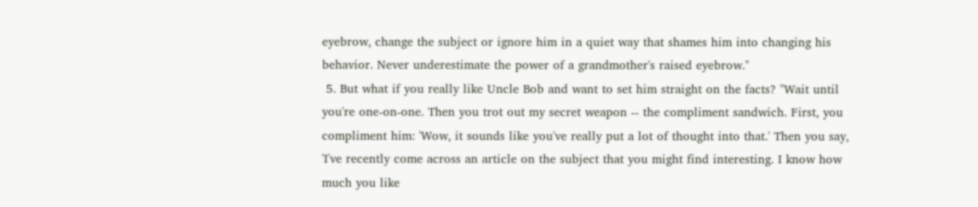eyebrow, change the subject or ignore him in a quiet way that shames him into changing his behavior. Never underestimate the power of a grandmother's raised eyebrow."
 5. But what if you really like Uncle Bob and want to set him straight on the facts? "Wait until you're one-on-one. Then you trot out my secret weapon -- the compliment sandwich. First, you compliment him: 'Wow, it sounds like you've really put a lot of thought into that.' Then you say, 'I've recently come across an article on the subject that you might find interesting. I know how much you like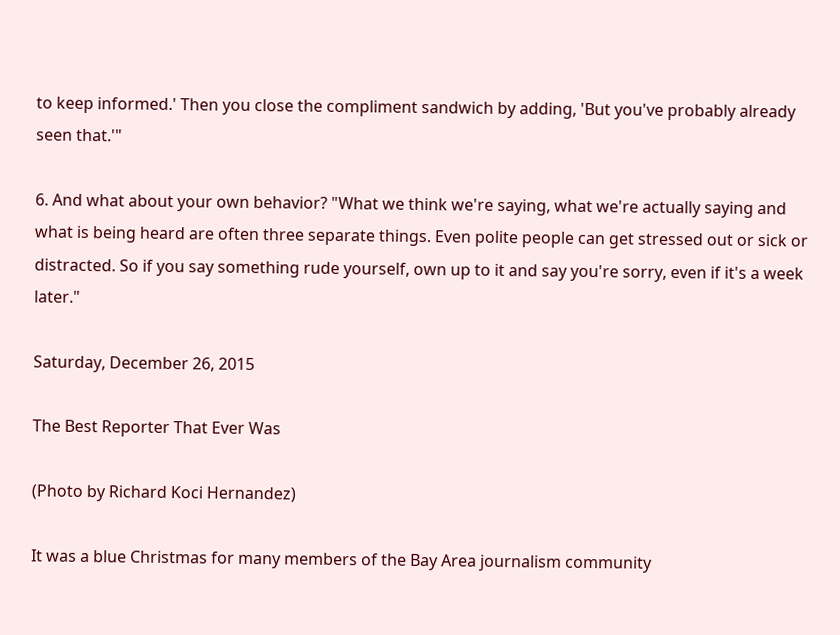to keep informed.' Then you close the compliment sandwich by adding, 'But you've probably already seen that.'"

6. And what about your own behavior? "What we think we're saying, what we're actually saying and what is being heard are often three separate things. Even polite people can get stressed out or sick or distracted. So if you say something rude yourself, own up to it and say you're sorry, even if it's a week later."

Saturday, December 26, 2015

The Best Reporter That Ever Was

(Photo by Richard Koci Hernandez)

It was a blue Christmas for many members of the Bay Area journalism community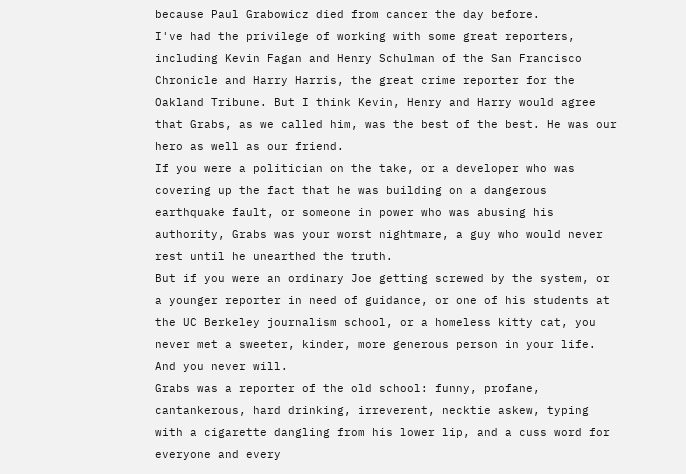because Paul Grabowicz died from cancer the day before.
I've had the privilege of working with some great reporters, including Kevin Fagan and Henry Schulman of the San Francisco Chronicle and Harry Harris, the great crime reporter for the Oakland Tribune. But I think Kevin, Henry and Harry would agree that Grabs, as we called him, was the best of the best. He was our hero as well as our friend.
If you were a politician on the take, or a developer who was covering up the fact that he was building on a dangerous earthquake fault, or someone in power who was abusing his authority, Grabs was your worst nightmare, a guy who would never rest until he unearthed the truth.
But if you were an ordinary Joe getting screwed by the system, or a younger reporter in need of guidance, or one of his students at the UC Berkeley journalism school, or a homeless kitty cat, you never met a sweeter, kinder, more generous person in your life. And you never will.
Grabs was a reporter of the old school: funny, profane, cantankerous, hard drinking, irreverent, necktie askew, typing with a cigarette dangling from his lower lip, and a cuss word for everyone and every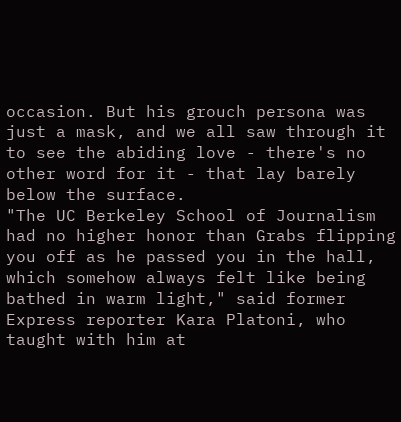occasion. But his grouch persona was just a mask, and we all saw through it to see the abiding love - there's no other word for it - that lay barely below the surface.
"The UC Berkeley School of Journalism had no higher honor than Grabs flipping you off as he passed you in the hall, which somehow always felt like being bathed in warm light," said former Express reporter Kara Platoni, who taught with him at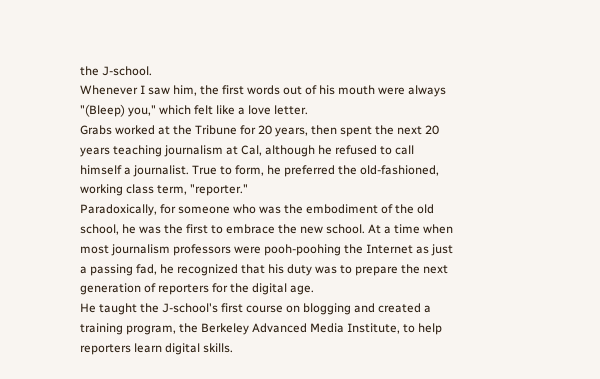the J-school.
Whenever I saw him, the first words out of his mouth were always "(Bleep) you," which felt like a love letter.
Grabs worked at the Tribune for 20 years, then spent the next 20 years teaching journalism at Cal, although he refused to call himself a journalist. True to form, he preferred the old-fashioned, working class term, "reporter."
Paradoxically, for someone who was the embodiment of the old school, he was the first to embrace the new school. At a time when most journalism professors were pooh-poohing the Internet as just a passing fad, he recognized that his duty was to prepare the next generation of reporters for the digital age.
He taught the J-school's first course on blogging and created a training program, the Berkeley Advanced Media Institute, to help reporters learn digital skills.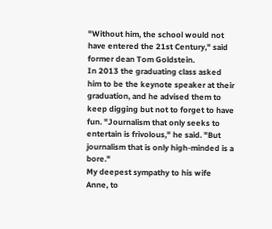"Without him, the school would not have entered the 21st Century," said former dean Tom Goldstein.
In 2013 the graduating class asked him to be the keynote speaker at their graduation, and he advised them to keep digging but not to forget to have fun. "Journalism that only seeks to entertain is frivolous," he said. "But journalism that is only high-minded is a bore."
My deepest sympathy to his wife Anne, to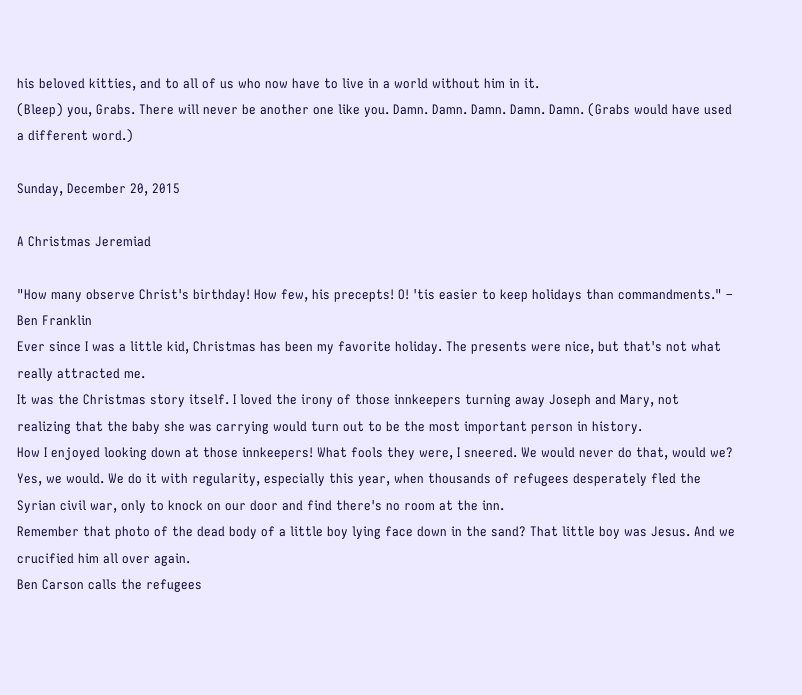his beloved kitties, and to all of us who now have to live in a world without him in it.
(Bleep) you, Grabs. There will never be another one like you. Damn. Damn. Damn. Damn. Damn. (Grabs would have used a different word.)

Sunday, December 20, 2015

A Christmas Jeremiad

"How many observe Christ's birthday! How few, his precepts! O! 'tis easier to keep holidays than commandments." – Ben Franklin
Ever since I was a little kid, Christmas has been my favorite holiday. The presents were nice, but that's not what really attracted me.
It was the Christmas story itself. I loved the irony of those innkeepers turning away Joseph and Mary, not realizing that the baby she was carrying would turn out to be the most important person in history.
How I enjoyed looking down at those innkeepers! What fools they were, I sneered. We would never do that, would we?
Yes, we would. We do it with regularity, especially this year, when thousands of refugees desperately fled the Syrian civil war, only to knock on our door and find there's no room at the inn.
Remember that photo of the dead body of a little boy lying face down in the sand? That little boy was Jesus. And we crucified him all over again.
Ben Carson calls the refugees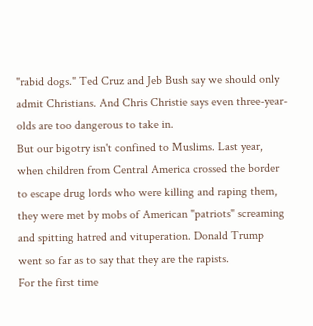"rabid dogs." Ted Cruz and Jeb Bush say we should only admit Christians. And Chris Christie says even three-year-olds are too dangerous to take in.
But our bigotry isn't confined to Muslims. Last year, when children from Central America crossed the border to escape drug lords who were killing and raping them, they were met by mobs of American "patriots" screaming and spitting hatred and vituperation. Donald Trump went so far as to say that they are the rapists.
For the first time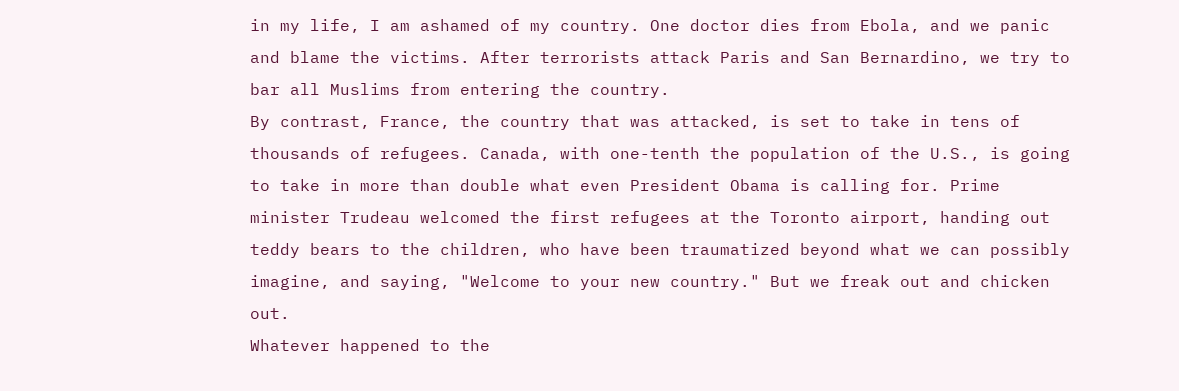in my life, I am ashamed of my country. One doctor dies from Ebola, and we panic and blame the victims. After terrorists attack Paris and San Bernardino, we try to bar all Muslims from entering the country.
By contrast, France, the country that was attacked, is set to take in tens of thousands of refugees. Canada, with one-tenth the population of the U.S., is going to take in more than double what even President Obama is calling for. Prime minister Trudeau welcomed the first refugees at the Toronto airport, handing out teddy bears to the children, who have been traumatized beyond what we can possibly imagine, and saying, "Welcome to your new country." But we freak out and chicken out.
Whatever happened to the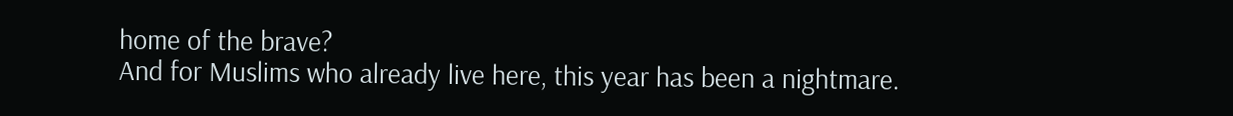home of the brave?
And for Muslims who already live here, this year has been a nightmare.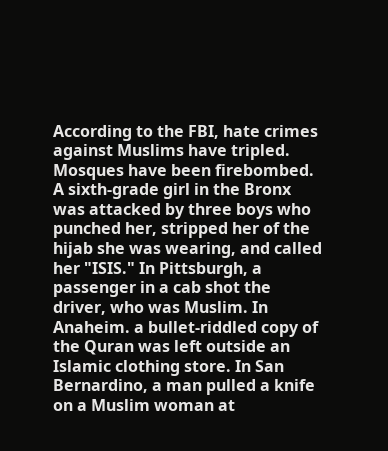According to the FBI, hate crimes against Muslims have tripled. Mosques have been firebombed. A sixth-grade girl in the Bronx was attacked by three boys who punched her, stripped her of the hijab she was wearing, and called her "ISIS." In Pittsburgh, a passenger in a cab shot the driver, who was Muslim. In Anaheim. a bullet-riddled copy of the Quran was left outside an Islamic clothing store. In San Bernardino, a man pulled a knife on a Muslim woman at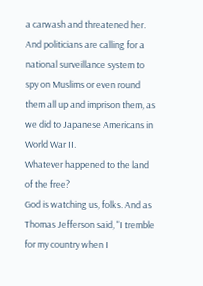a carwash and threatened her. And politicians are calling for a national surveillance system to spy on Muslims or even round them all up and imprison them, as we did to Japanese Americans in World War II.
Whatever happened to the land of the free?
God is watching us, folks. And as Thomas Jefferson said, "I tremble for my country when I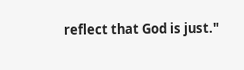reflect that God is just."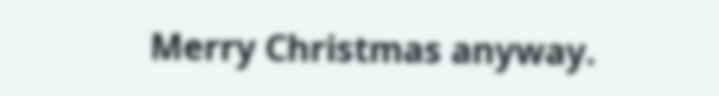Merry Christmas anyway.